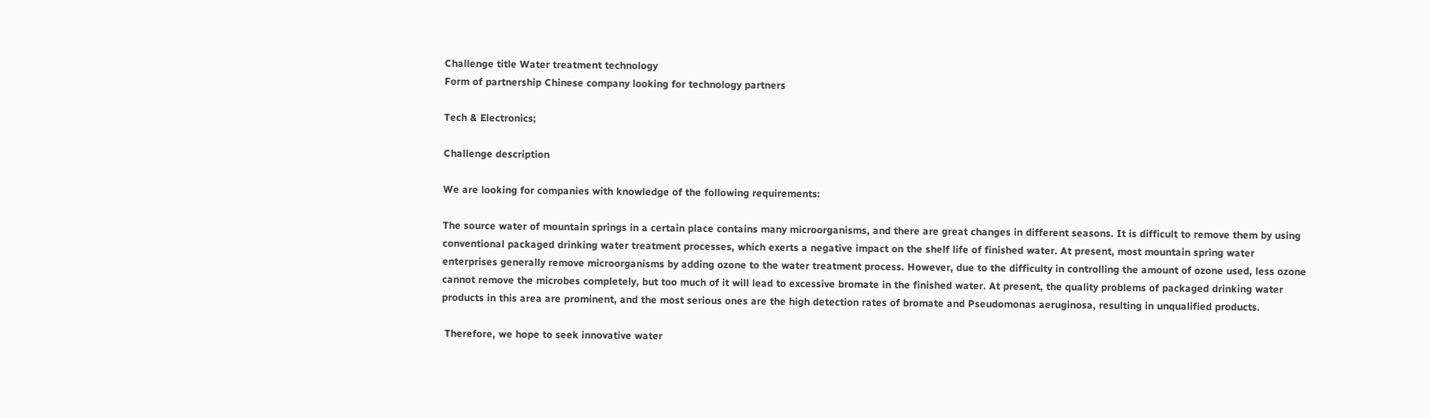Challenge title Water treatment technology
Form of partnership Chinese company looking for technology partners

Tech & Electronics;

Challenge description

We are looking for companies with knowledge of the following requirements:

The source water of mountain springs in a certain place contains many microorganisms, and there are great changes in different seasons. It is difficult to remove them by using conventional packaged drinking water treatment processes, which exerts a negative impact on the shelf life of finished water. At present, most mountain spring water enterprises generally remove microorganisms by adding ozone to the water treatment process. However, due to the difficulty in controlling the amount of ozone used, less ozone cannot remove the microbes completely, but too much of it will lead to excessive bromate in the finished water. At present, the quality problems of packaged drinking water products in this area are prominent, and the most serious ones are the high detection rates of bromate and Pseudomonas aeruginosa, resulting in unqualified products.

 Therefore, we hope to seek innovative water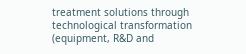treatment solutions through technological transformation (equipment, R&D and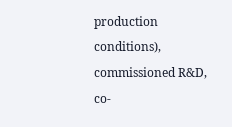production conditions), commissioned R&D, co-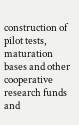construction of pilot tests, maturation bases and other cooperative research funds and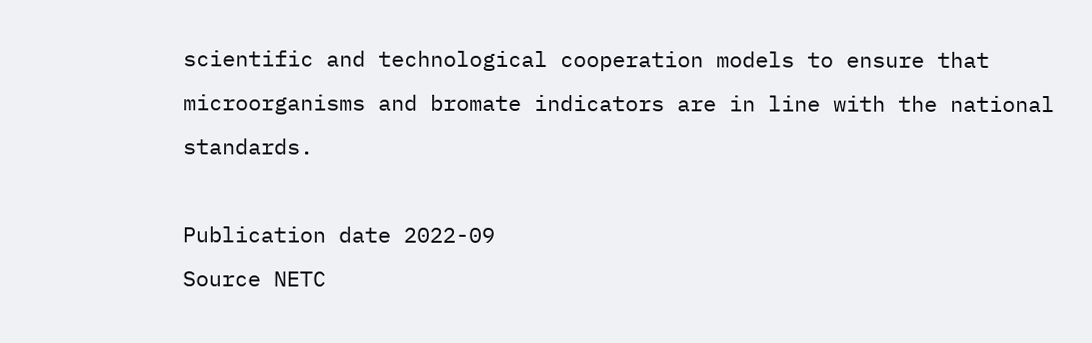scientific and technological cooperation models to ensure that microorganisms and bromate indicators are in line with the national standards.

Publication date 2022-09
Source NETC